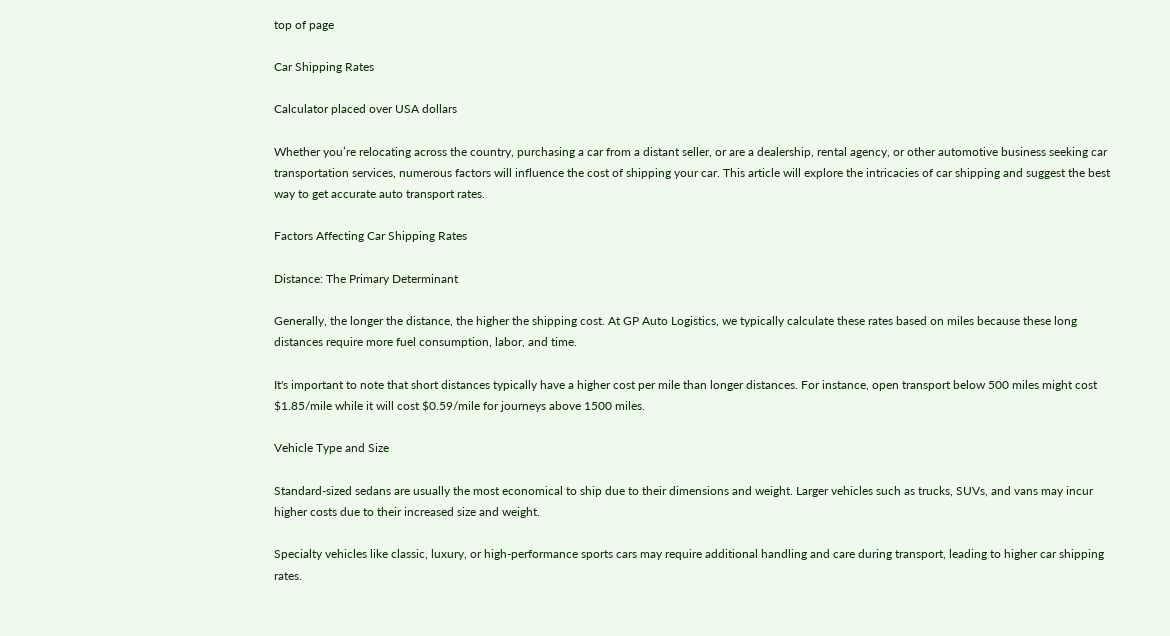top of page

Car Shipping Rates

Calculator placed over USA dollars

Whether you’re relocating across the country, purchasing a car from a distant seller, or are a dealership, rental agency, or other automotive business seeking car transportation services, numerous factors will influence the cost of shipping your car. This article will explore the intricacies of car shipping and suggest the best way to get accurate auto transport rates.

Factors Affecting Car Shipping Rates

Distance: The Primary Determinant

Generally, the longer the distance, the higher the shipping cost. At GP Auto Logistics, we typically calculate these rates based on miles because these long distances require more fuel consumption, labor, and time.

It's important to note that short distances typically have a higher cost per mile than longer distances. For instance, open transport below 500 miles might cost $1.85/mile while it will cost $0.59/mile for journeys above 1500 miles.

Vehicle Type and Size

Standard-sized sedans are usually the most economical to ship due to their dimensions and weight. Larger vehicles such as trucks, SUVs, and vans may incur higher costs due to their increased size and weight.

Specialty vehicles like classic, luxury, or high-performance sports cars may require additional handling and care during transport, leading to higher car shipping rates.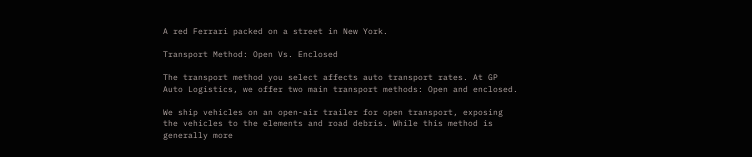A red Ferrari packed on a street in New York.

Transport Method: Open Vs. Enclosed

The transport method you select affects auto transport rates. At GP Auto Logistics, we offer two main transport methods: Open and enclosed.

We ship vehicles on an open-air trailer for open transport, exposing the vehicles to the elements and road debris. While this method is generally more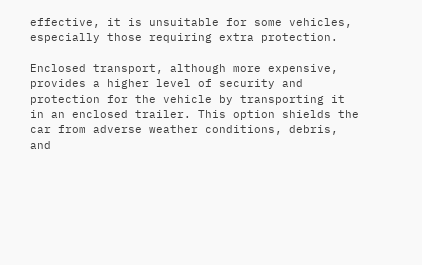effective, it is unsuitable for some vehicles, especially those requiring extra protection.

Enclosed transport, although more expensive, provides a higher level of security and protection for the vehicle by transporting it in an enclosed trailer. This option shields the car from adverse weather conditions, debris, and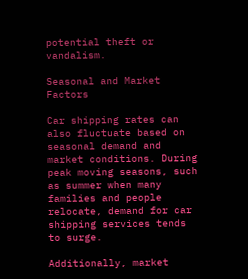potential theft or vandalism.

Seasonal and Market Factors

Car shipping rates can also fluctuate based on seasonal demand and market conditions. During peak moving seasons, such as summer when many families and people relocate, demand for car shipping services tends to surge.

Additionally, market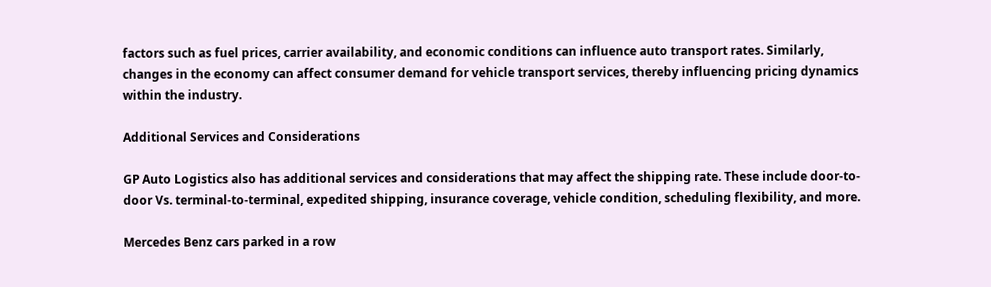factors such as fuel prices, carrier availability, and economic conditions can influence auto transport rates. Similarly, changes in the economy can affect consumer demand for vehicle transport services, thereby influencing pricing dynamics within the industry.

Additional Services and Considerations

GP Auto Logistics also has additional services and considerations that may affect the shipping rate. These include door-to-door Vs. terminal-to-terminal, expedited shipping, insurance coverage, vehicle condition, scheduling flexibility, and more.

Mercedes Benz cars parked in a row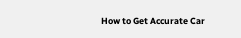How to Get Accurate Car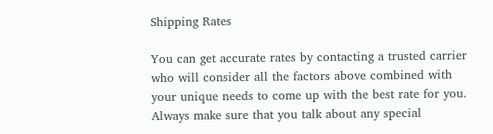Shipping Rates

You can get accurate rates by contacting a trusted carrier who will consider all the factors above combined with your unique needs to come up with the best rate for you. Always make sure that you talk about any special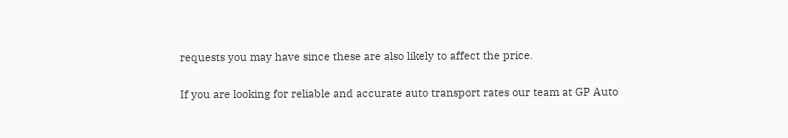requests you may have since these are also likely to affect the price.

If you are looking for reliable and accurate auto transport rates our team at GP Auto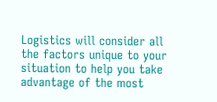Logistics will consider all the factors unique to your situation to help you take advantage of the most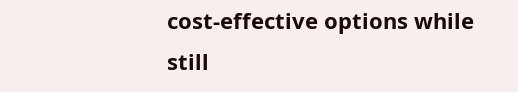cost-effective options while still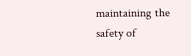maintaining the safety of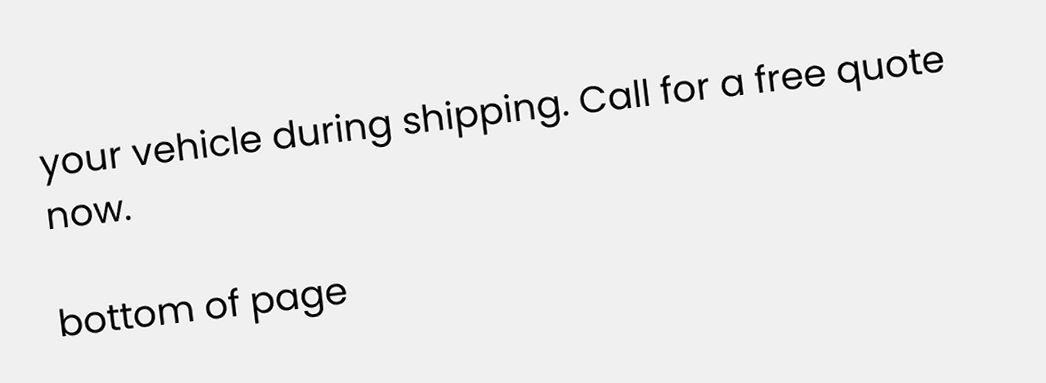your vehicle during shipping. Call for a free quote now.

bottom of page